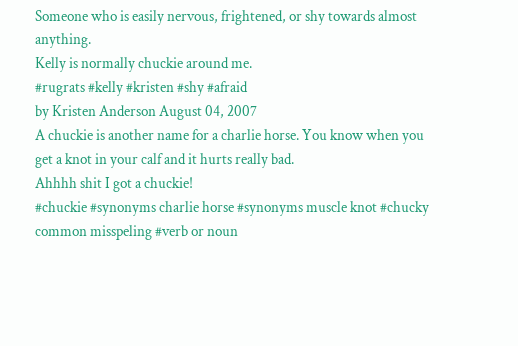Someone who is easily nervous, frightened, or shy towards almost anything.
Kelly is normally chuckie around me.
#rugrats #kelly #kristen #shy #afraid
by Kristen Anderson August 04, 2007
A chuckie is another name for a charlie horse. You know when you get a knot in your calf and it hurts really bad.
Ahhhh shit I got a chuckie!
#chuckie #synonyms charlie horse #synonyms muscle knot #chucky common misspeling #verb or noun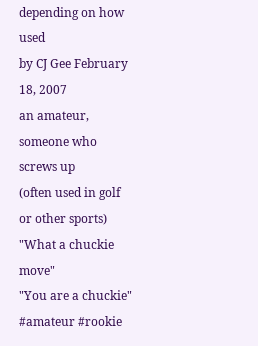depending on how used
by CJ Gee February 18, 2007
an amateur, someone who screws up
(often used in golf or other sports)
"What a chuckie move"
"You are a chuckie"
#amateur #rookie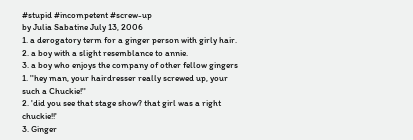#stupid #incompetent #screw-up
by Julia Sabatine July 13, 2006
1. a derogatory term for a ginger person with girly hair.
2. a boy with a slight resemblance to annie.
3. a boy who enjoys the company of other fellow gingers
1. ''hey man, your hairdresser really screwed up, your such a Chuckie!''
2. 'did you see that stage show? that girl was a right chuckie!!'
3. Ginger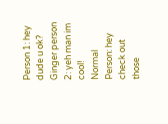Person 1: hey dude u ok?
Ginger person 2: yeh man im cool!
Normal Person: hey check out those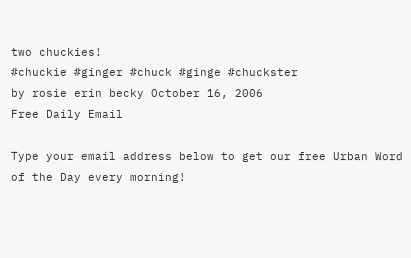two chuckies!
#chuckie #ginger #chuck #ginge #chuckster
by rosie erin becky October 16, 2006
Free Daily Email

Type your email address below to get our free Urban Word of the Day every morning!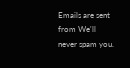Emails are sent from We'll never spam you.